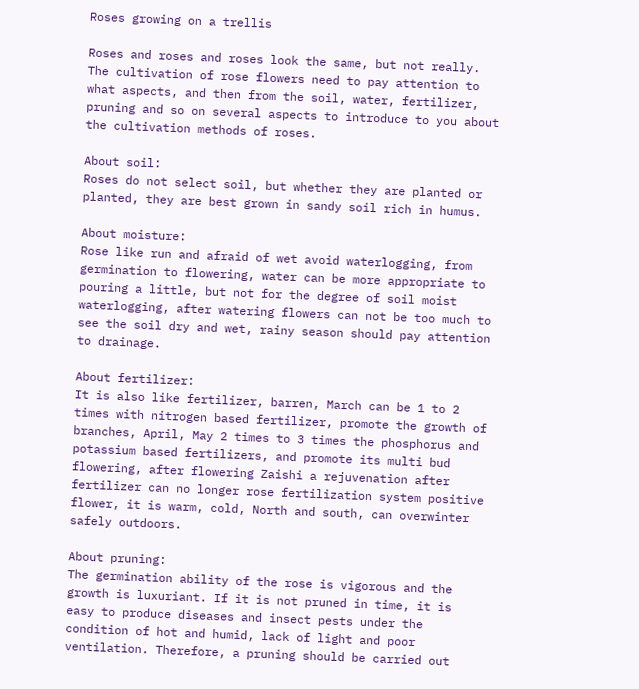Roses growing on a trellis

Roses and roses and roses look the same, but not really. The cultivation of rose flowers need to pay attention to what aspects, and then from the soil, water, fertilizer, pruning and so on several aspects to introduce to you about the cultivation methods of roses.

About soil:
Roses do not select soil, but whether they are planted or planted, they are best grown in sandy soil rich in humus.

About moisture:
Rose like run and afraid of wet avoid waterlogging, from germination to flowering, water can be more appropriate to pouring a little, but not for the degree of soil moist waterlogging, after watering flowers can not be too much to see the soil dry and wet, rainy season should pay attention to drainage.

About fertilizer:
It is also like fertilizer, barren, March can be 1 to 2 times with nitrogen based fertilizer, promote the growth of branches, April, May 2 times to 3 times the phosphorus and potassium based fertilizers, and promote its multi bud flowering, after flowering Zaishi a rejuvenation after fertilizer can no longer rose fertilization system positive flower, it is warm, cold, North and south, can overwinter safely outdoors.

About pruning:
The germination ability of the rose is vigorous and the growth is luxuriant. If it is not pruned in time, it is easy to produce diseases and insect pests under the condition of hot and humid, lack of light and poor ventilation. Therefore, a pruning should be carried out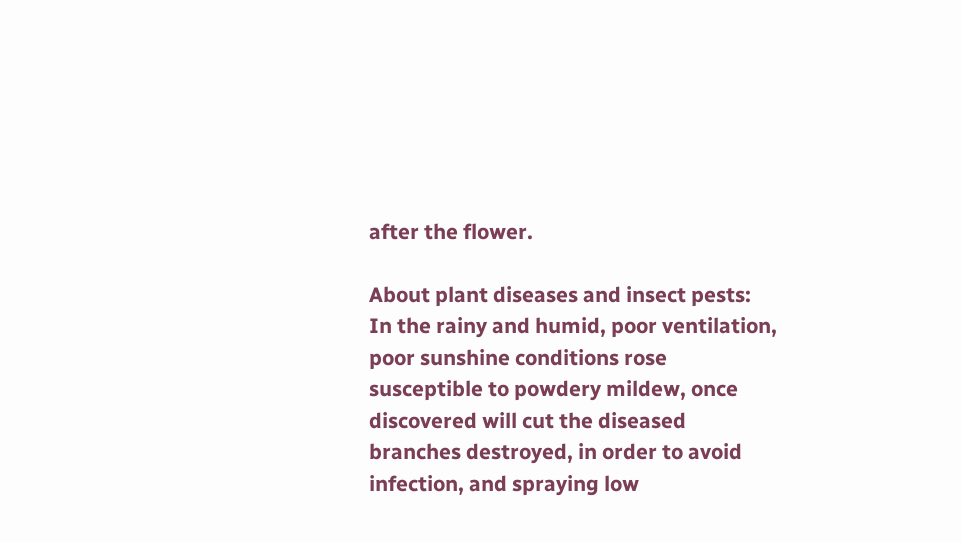after the flower.

About plant diseases and insect pests:
In the rainy and humid, poor ventilation, poor sunshine conditions rose susceptible to powdery mildew, once discovered will cut the diseased branches destroyed, in order to avoid infection, and spraying low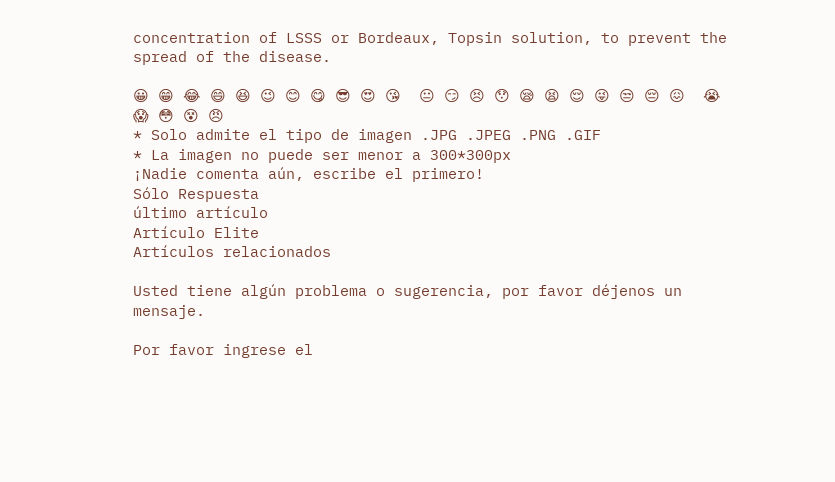concentration of LSSS or Bordeaux, Topsin solution, to prevent the spread of the disease.

😀 😁 😂 😄 😆 😉 😊 😋 😎 😍 😘  😐 😏 😣 😯 😪 😫 😌 😜 😒 😔 😖  😭 😱 😳 😵 😠
* Solo admite el tipo de imagen .JPG .JPEG .PNG .GIF
* La imagen no puede ser menor a 300*300px
¡Nadie comenta aún, escribe el primero!
Sólo Respuesta
último artículo
Artículo Elite
Artículos relacionados

Usted tiene algún problema o sugerencia, por favor déjenos un mensaje.

Por favor ingrese el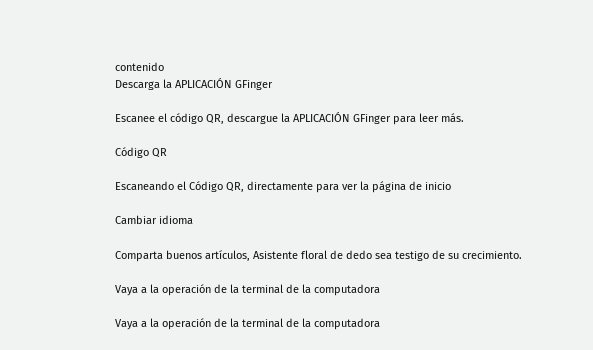contenido
Descarga la APLICACIÓN GFinger

Escanee el código QR, descargue la APLICACIÓN GFinger para leer más.

Código QR

Escaneando el Código QR, directamente para ver la página de inicio

Cambiar idioma

Comparta buenos artículos, Asistente floral de dedo sea testigo de su crecimiento.

Vaya a la operación de la terminal de la computadora

Vaya a la operación de la terminal de la computadora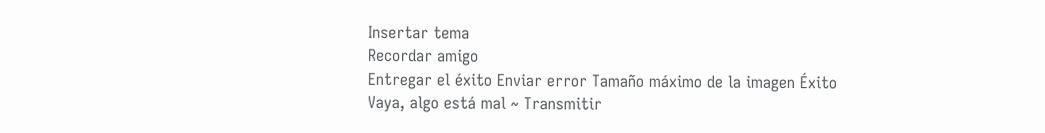Insertar tema
Recordar amigo
Entregar el éxito Enviar error Tamaño máximo de la imagen Éxito Vaya, algo está mal ~ Transmitir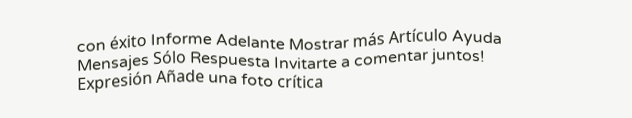con éxito Informe Adelante Mostrar más Artículo Ayuda Mensajes Sólo Respuesta Invitarte a comentar juntos! Expresión Añade una foto crítica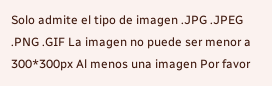Solo admite el tipo de imagen .JPG .JPEG .PNG .GIF La imagen no puede ser menor a 300*300px Al menos una imagen Por favor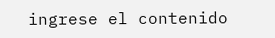ingrese el contenido